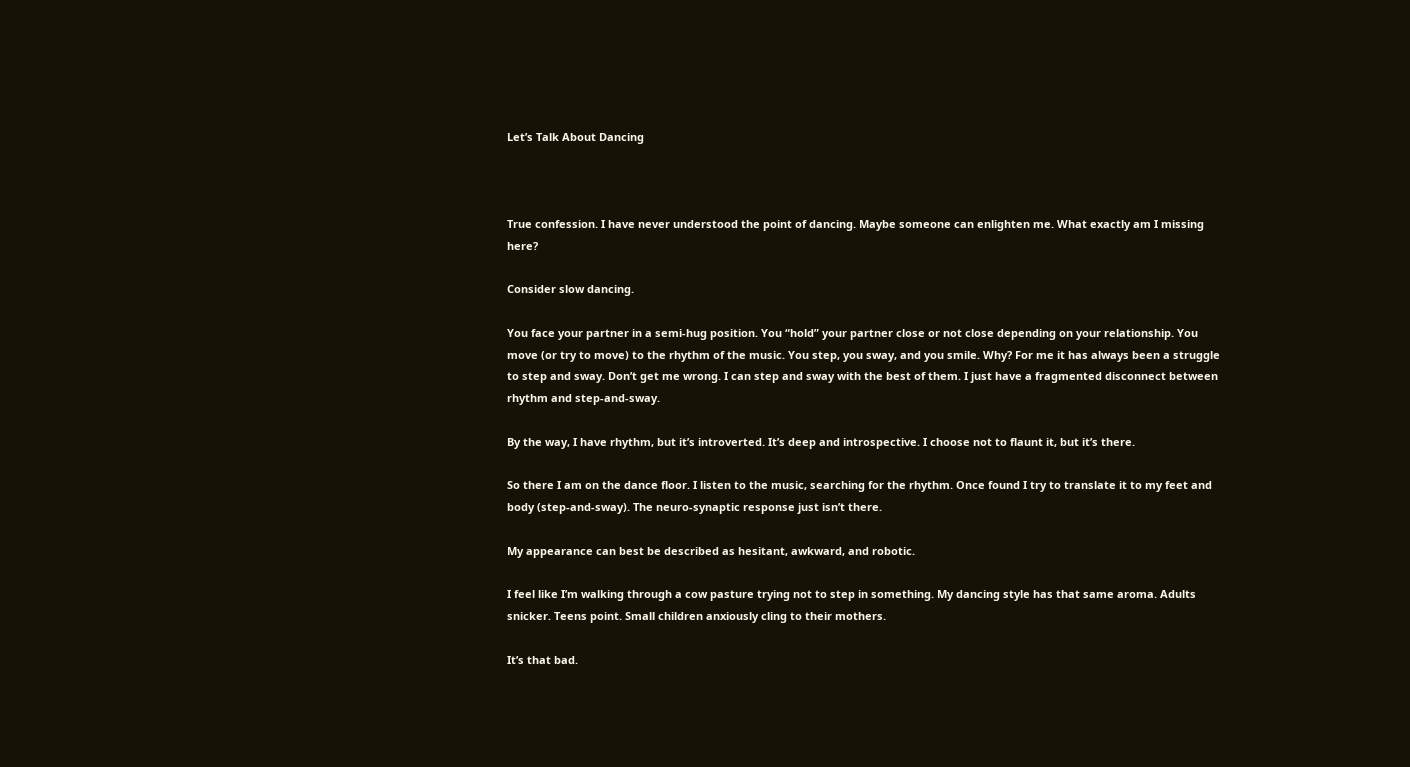Let’s Talk About Dancing



True confession. I have never understood the point of dancing. Maybe someone can enlighten me. What exactly am I missing here?

Consider slow dancing.

You face your partner in a semi-hug position. You “hold” your partner close or not close depending on your relationship. You move (or try to move) to the rhythm of the music. You step, you sway, and you smile. Why? For me it has always been a struggle to step and sway. Don’t get me wrong. I can step and sway with the best of them. I just have a fragmented disconnect between rhythm and step-and-sway.

By the way, I have rhythm, but it’s introverted. It’s deep and introspective. I choose not to flaunt it, but it’s there.

So there I am on the dance floor. I listen to the music, searching for the rhythm. Once found I try to translate it to my feet and body (step-and-sway). The neuro-synaptic response just isn’t there.

My appearance can best be described as hesitant, awkward, and robotic.

I feel like I’m walking through a cow pasture trying not to step in something. My dancing style has that same aroma. Adults snicker. Teens point. Small children anxiously cling to their mothers.

It’s that bad.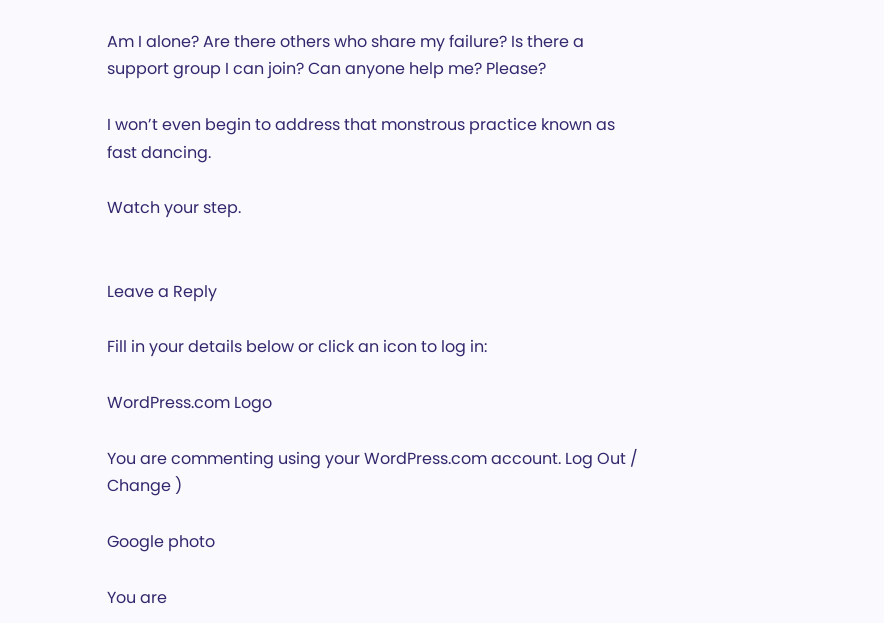Am I alone? Are there others who share my failure? Is there a support group I can join? Can anyone help me? Please?

I won’t even begin to address that monstrous practice known as fast dancing.

Watch your step.


Leave a Reply

Fill in your details below or click an icon to log in:

WordPress.com Logo

You are commenting using your WordPress.com account. Log Out /  Change )

Google photo

You are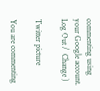commenting using your Google account. Log Out /  Change )

Twitter picture

You are commenting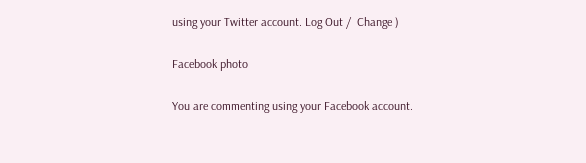using your Twitter account. Log Out /  Change )

Facebook photo

You are commenting using your Facebook account.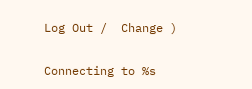Log Out /  Change )

Connecting to %s